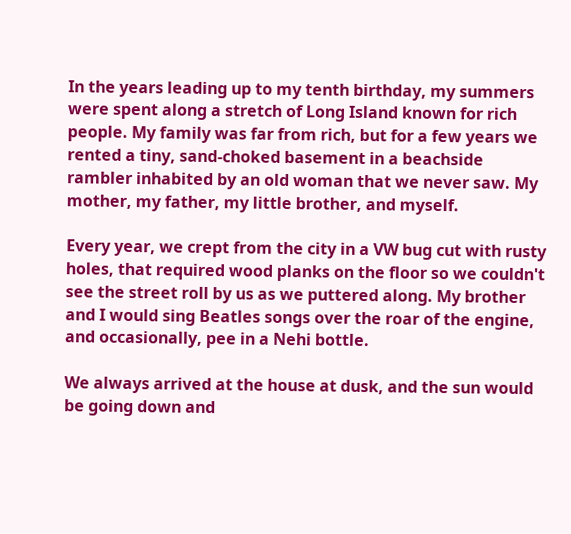In the years leading up to my tenth birthday, my summers were spent along a stretch of Long Island known for rich people. My family was far from rich, but for a few years we rented a tiny, sand-choked basement in a beachside rambler inhabited by an old woman that we never saw. My mother, my father, my little brother, and myself.

Every year, we crept from the city in a VW bug cut with rusty holes, that required wood planks on the floor so we couldn't see the street roll by us as we puttered along. My brother and I would sing Beatles songs over the roar of the engine, and occasionally, pee in a Nehi bottle.

We always arrived at the house at dusk, and the sun would be going down and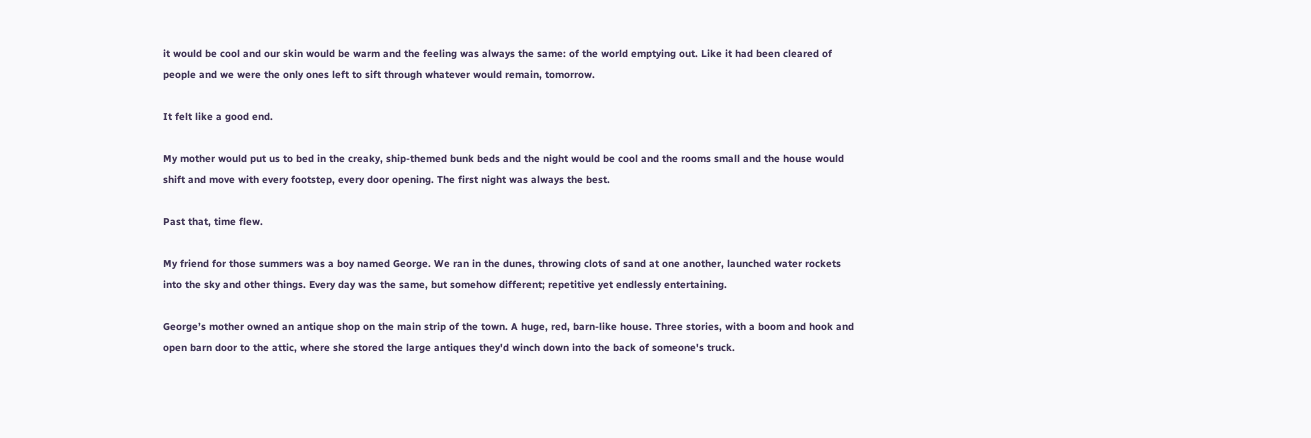it would be cool and our skin would be warm and the feeling was always the same: of the world emptying out. Like it had been cleared of people and we were the only ones left to sift through whatever would remain, tomorrow.

It felt like a good end.

My mother would put us to bed in the creaky, ship-themed bunk beds and the night would be cool and the rooms small and the house would shift and move with every footstep, every door opening. The first night was always the best.

Past that, time flew.

My friend for those summers was a boy named George. We ran in the dunes, throwing clots of sand at one another, launched water rockets into the sky and other things. Every day was the same, but somehow different; repetitive yet endlessly entertaining.

George’s mother owned an antique shop on the main strip of the town. A huge, red, barn-like house. Three stories, with a boom and hook and open barn door to the attic, where she stored the large antiques they'd winch down into the back of someone's truck.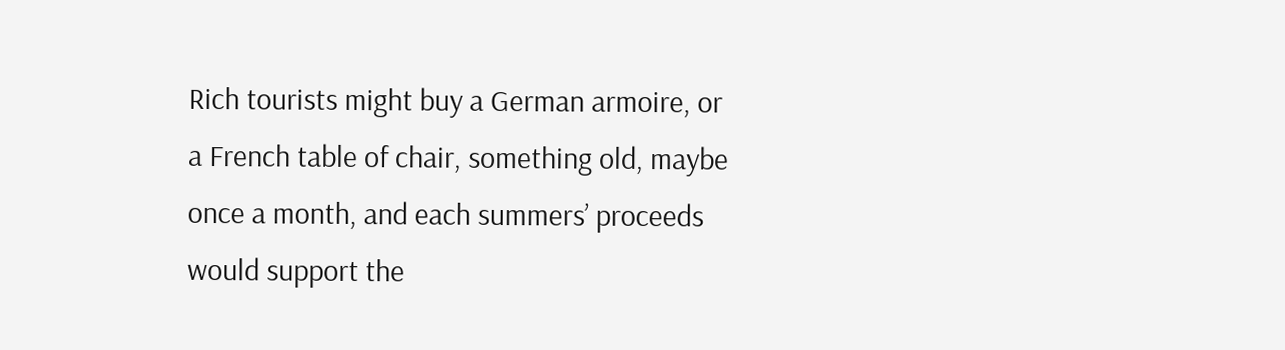Rich tourists might buy a German armoire, or a French table of chair, something old, maybe once a month, and each summers’ proceeds would support the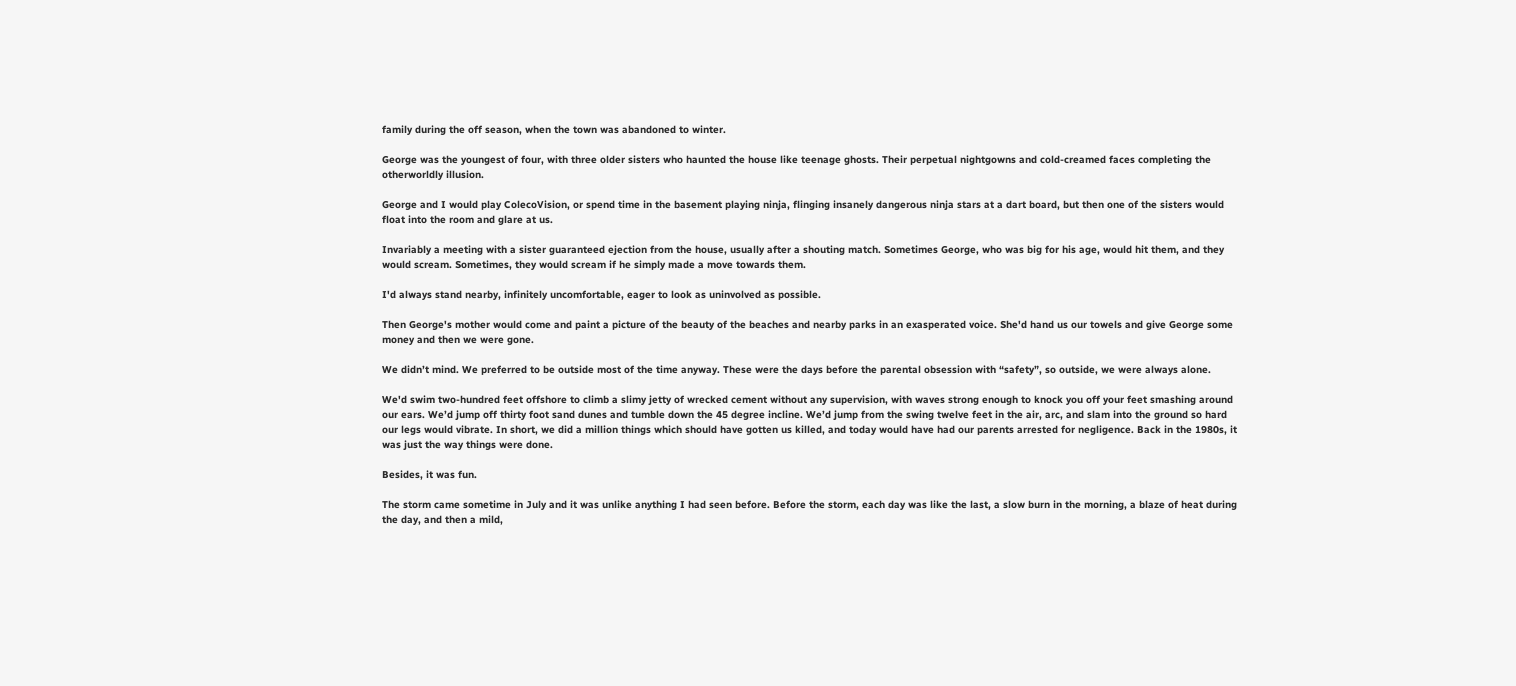family during the off season, when the town was abandoned to winter.

George was the youngest of four, with three older sisters who haunted the house like teenage ghosts. Their perpetual nightgowns and cold-creamed faces completing the otherworldly illusion.

George and I would play ColecoVision, or spend time in the basement playing ninja, flinging insanely dangerous ninja stars at a dart board, but then one of the sisters would float into the room and glare at us.

Invariably a meeting with a sister guaranteed ejection from the house, usually after a shouting match. Sometimes George, who was big for his age, would hit them, and they would scream. Sometimes, they would scream if he simply made a move towards them.

I'd always stand nearby, infinitely uncomfortable, eager to look as uninvolved as possible.

Then George's mother would come and paint a picture of the beauty of the beaches and nearby parks in an exasperated voice. She'd hand us our towels and give George some money and then we were gone.

We didn’t mind. We preferred to be outside most of the time anyway. These were the days before the parental obsession with “safety”, so outside, we were always alone.

We'd swim two-hundred feet offshore to climb a slimy jetty of wrecked cement without any supervision, with waves strong enough to knock you off your feet smashing around our ears. We’d jump off thirty foot sand dunes and tumble down the 45 degree incline. We’d jump from the swing twelve feet in the air, arc, and slam into the ground so hard our legs would vibrate. In short, we did a million things which should have gotten us killed, and today would have had our parents arrested for negligence. Back in the 1980s, it was just the way things were done.

Besides, it was fun.

The storm came sometime in July and it was unlike anything I had seen before. Before the storm, each day was like the last, a slow burn in the morning, a blaze of heat during the day, and then a mild,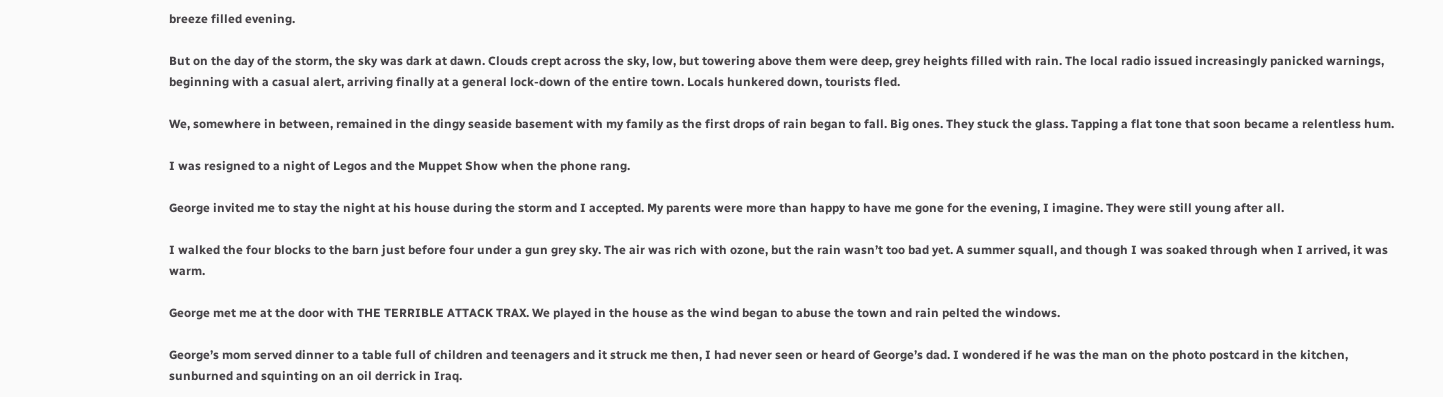breeze filled evening.

But on the day of the storm, the sky was dark at dawn. Clouds crept across the sky, low, but towering above them were deep, grey heights filled with rain. The local radio issued increasingly panicked warnings, beginning with a casual alert, arriving finally at a general lock-down of the entire town. Locals hunkered down, tourists fled.

We, somewhere in between, remained in the dingy seaside basement with my family as the first drops of rain began to fall. Big ones. They stuck the glass. Tapping a flat tone that soon became a relentless hum.

I was resigned to a night of Legos and the Muppet Show when the phone rang.

George invited me to stay the night at his house during the storm and I accepted. My parents were more than happy to have me gone for the evening, I imagine. They were still young after all.

I walked the four blocks to the barn just before four under a gun grey sky. The air was rich with ozone, but the rain wasn’t too bad yet. A summer squall, and though I was soaked through when I arrived, it was warm.

George met me at the door with THE TERRIBLE ATTACK TRAX. We played in the house as the wind began to abuse the town and rain pelted the windows.

George’s mom served dinner to a table full of children and teenagers and it struck me then, I had never seen or heard of George’s dad. I wondered if he was the man on the photo postcard in the kitchen, sunburned and squinting on an oil derrick in Iraq.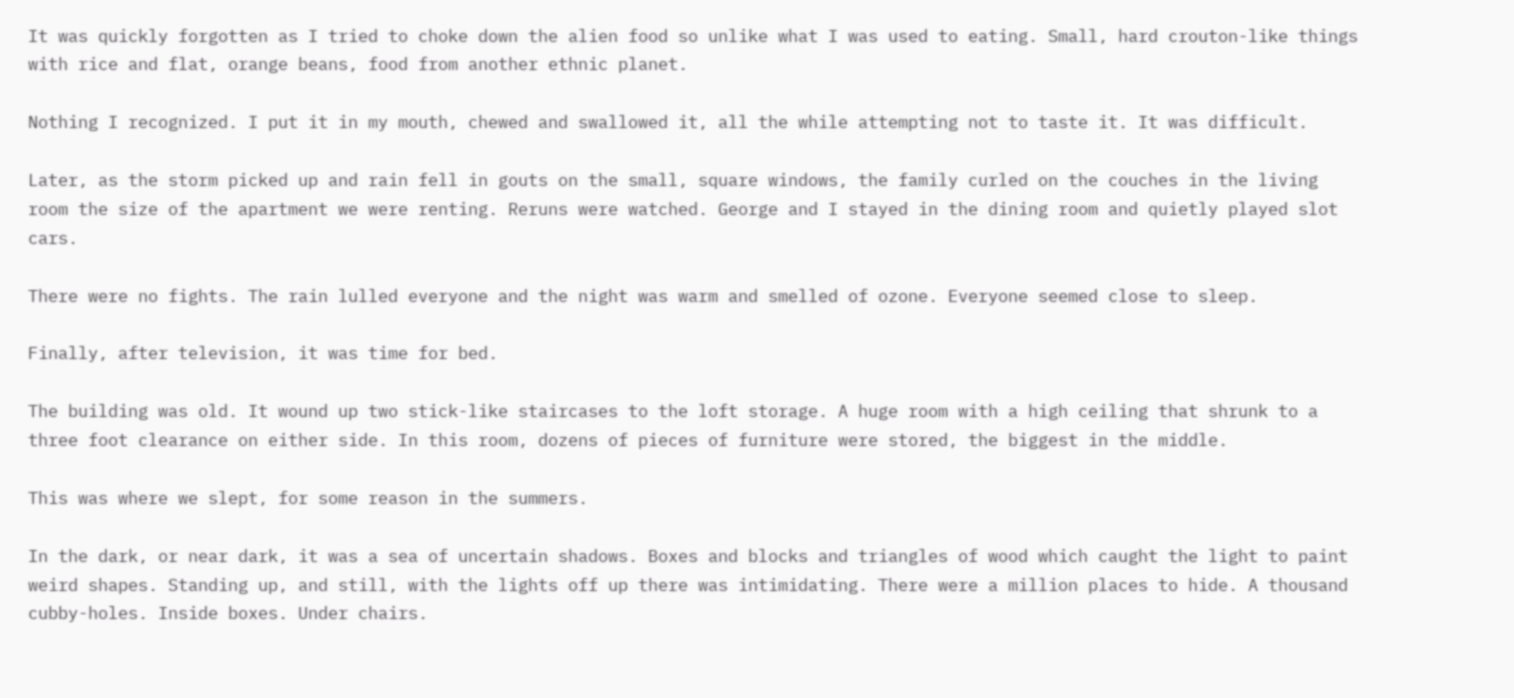It was quickly forgotten as I tried to choke down the alien food so unlike what I was used to eating. Small, hard crouton-like things with rice and flat, orange beans, food from another ethnic planet.

Nothing I recognized. I put it in my mouth, chewed and swallowed it, all the while attempting not to taste it. It was difficult.

Later, as the storm picked up and rain fell in gouts on the small, square windows, the family curled on the couches in the living room the size of the apartment we were renting. Reruns were watched. George and I stayed in the dining room and quietly played slot cars.

There were no fights. The rain lulled everyone and the night was warm and smelled of ozone. Everyone seemed close to sleep.

Finally, after television, it was time for bed.

The building was old. It wound up two stick-like staircases to the loft storage. A huge room with a high ceiling that shrunk to a three foot clearance on either side. In this room, dozens of pieces of furniture were stored, the biggest in the middle.

This was where we slept, for some reason in the summers.

In the dark, or near dark, it was a sea of uncertain shadows. Boxes and blocks and triangles of wood which caught the light to paint weird shapes. Standing up, and still, with the lights off up there was intimidating. There were a million places to hide. A thousand cubby-holes. Inside boxes. Under chairs.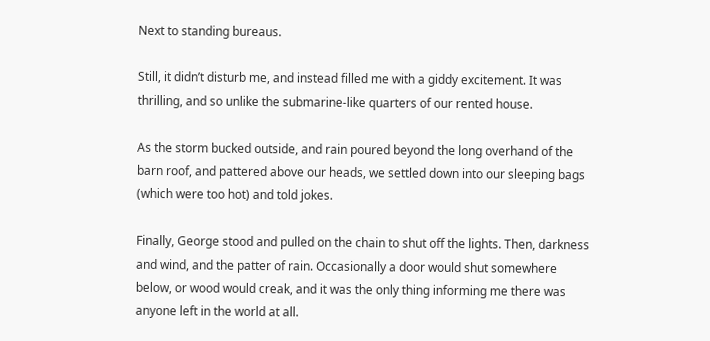Next to standing bureaus.

Still, it didn’t disturb me, and instead filled me with a giddy excitement. It was thrilling, and so unlike the submarine-like quarters of our rented house.

As the storm bucked outside, and rain poured beyond the long overhand of the barn roof, and pattered above our heads, we settled down into our sleeping bags (which were too hot) and told jokes.

Finally, George stood and pulled on the chain to shut off the lights. Then, darkness and wind, and the patter of rain. Occasionally a door would shut somewhere below, or wood would creak, and it was the only thing informing me there was anyone left in the world at all.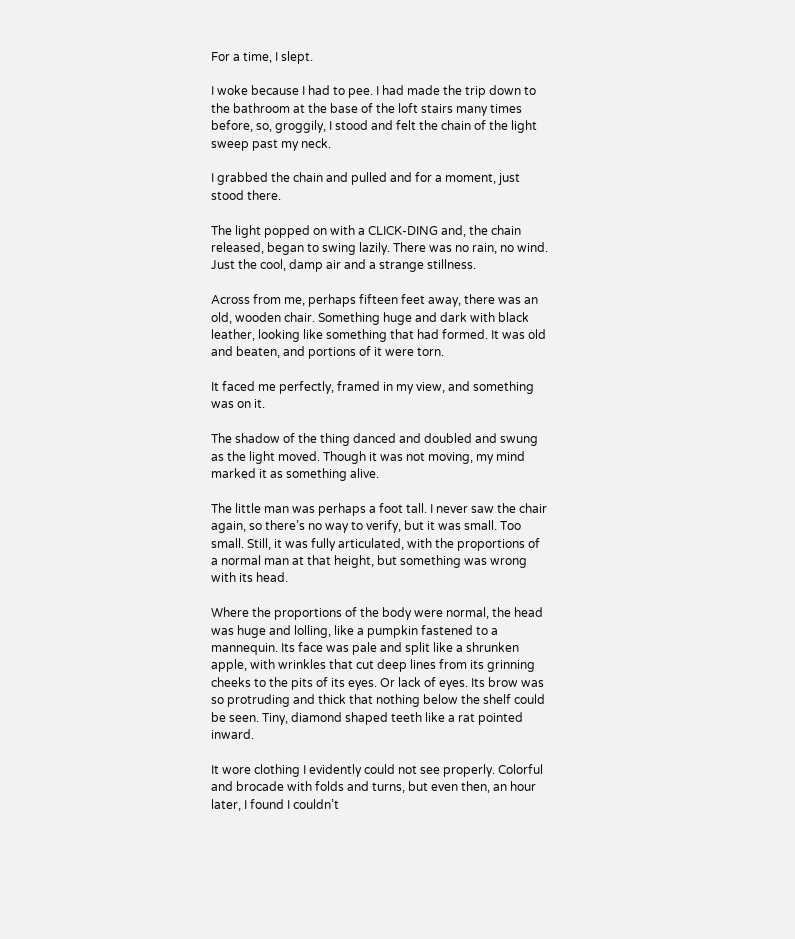For a time, I slept.

I woke because I had to pee. I had made the trip down to the bathroom at the base of the loft stairs many times before, so, groggily, I stood and felt the chain of the light sweep past my neck.

I grabbed the chain and pulled and for a moment, just stood there.

The light popped on with a CLICK-DING and, the chain released, began to swing lazily. There was no rain, no wind. Just the cool, damp air and a strange stillness.

Across from me, perhaps fifteen feet away, there was an old, wooden chair. Something huge and dark with black leather, looking like something that had formed. It was old and beaten, and portions of it were torn.

It faced me perfectly, framed in my view, and something was on it.

The shadow of the thing danced and doubled and swung as the light moved. Though it was not moving, my mind marked it as something alive.

The little man was perhaps a foot tall. I never saw the chair again, so there’s no way to verify, but it was small. Too small. Still, it was fully articulated, with the proportions of a normal man at that height, but something was wrong with its head.

Where the proportions of the body were normal, the head was huge and lolling, like a pumpkin fastened to a mannequin. Its face was pale and split like a shrunken apple, with wrinkles that cut deep lines from its grinning cheeks to the pits of its eyes. Or lack of eyes. Its brow was so protruding and thick that nothing below the shelf could be seen. Tiny, diamond shaped teeth like a rat pointed inward.

It wore clothing I evidently could not see properly. Colorful and brocade with folds and turns, but even then, an hour later, I found I couldn’t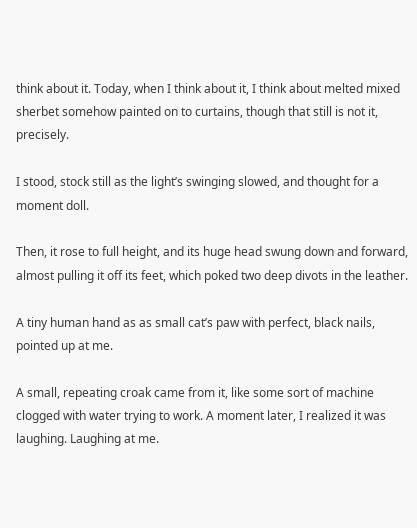think about it. Today, when I think about it, I think about melted mixed sherbet somehow painted on to curtains, though that still is not it, precisely.

I stood, stock still as the light’s swinging slowed, and thought for a moment doll.

Then, it rose to full height, and its huge head swung down and forward, almost pulling it off its feet, which poked two deep divots in the leather.

A tiny human hand as as small cat’s paw with perfect, black nails, pointed up at me.

A small, repeating croak came from it, like some sort of machine clogged with water trying to work. A moment later, I realized it was laughing. Laughing at me.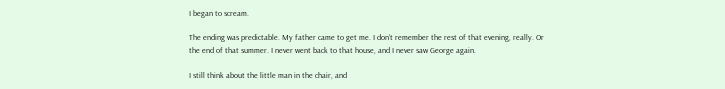I began to scream.

The ending was predictable. My father came to get me. I don’t remember the rest of that evening, really. Or the end of that summer. I never went back to that house, and I never saw George again.

I still think about the little man in the chair, and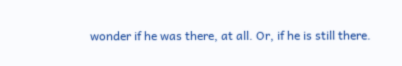wonder if he was there, at all. Or, if he is still there.